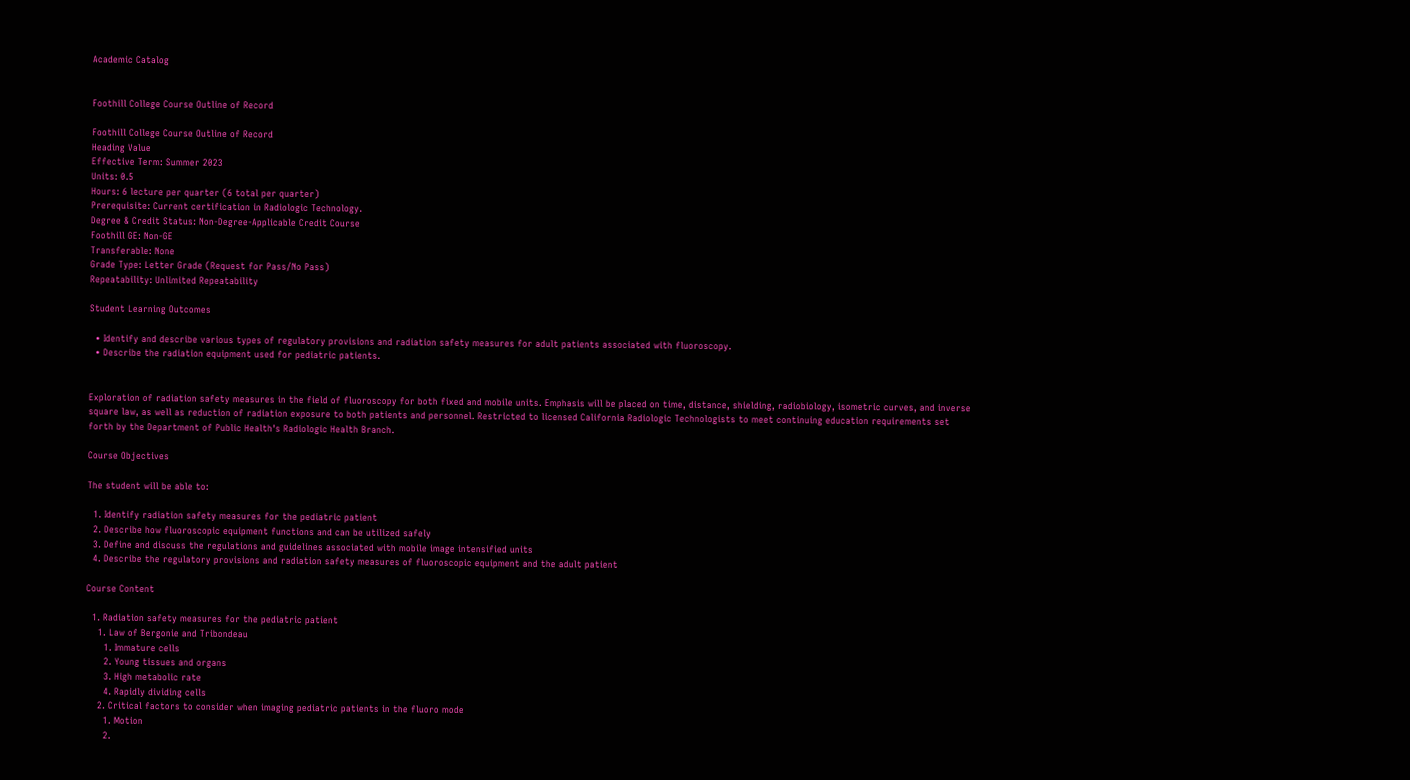Academic Catalog


Foothill College Course Outline of Record

Foothill College Course Outline of Record
Heading Value
Effective Term: Summer 2023
Units: 0.5
Hours: 6 lecture per quarter (6 total per quarter)
Prerequisite: Current certification in Radiologic Technology.
Degree & Credit Status: Non-Degree-Applicable Credit Course
Foothill GE: Non-GE
Transferable: None
Grade Type: Letter Grade (Request for Pass/No Pass)
Repeatability: Unlimited Repeatability

Student Learning Outcomes

  • Identify and describe various types of regulatory provisions and radiation safety measures for adult patients associated with fluoroscopy.
  • Describe the radiation equipment used for pediatric patients.


Exploration of radiation safety measures in the field of fluoroscopy for both fixed and mobile units. Emphasis will be placed on time, distance, shielding, radiobiology, isometric curves, and inverse square law, as well as reduction of radiation exposure to both patients and personnel. Restricted to licensed California Radiologic Technologists to meet continuing education requirements set forth by the Department of Public Health's Radiologic Health Branch.

Course Objectives

The student will be able to:

  1. Identify radiation safety measures for the pediatric patient
  2. Describe how fluoroscopic equipment functions and can be utilized safely
  3. Define and discuss the regulations and guidelines associated with mobile image intensified units
  4. Describe the regulatory provisions and radiation safety measures of fluoroscopic equipment and the adult patient

Course Content

  1. Radiation safety measures for the pediatric patient
    1. Law of Bergonie and Tribondeau
      1. Immature cells
      2. Young tissues and organs
      3. High metabolic rate
      4. Rapidly dividing cells
    2. Critical factors to consider when imaging pediatric patients in the fluoro mode
      1. Motion
      2.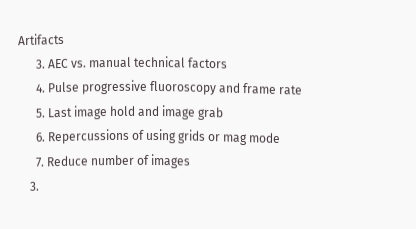Artifacts
      3. AEC vs. manual technical factors
      4. Pulse progressive fluoroscopy and frame rate
      5. Last image hold and image grab
      6. Repercussions of using grids or mag mode
      7. Reduce number of images
    3.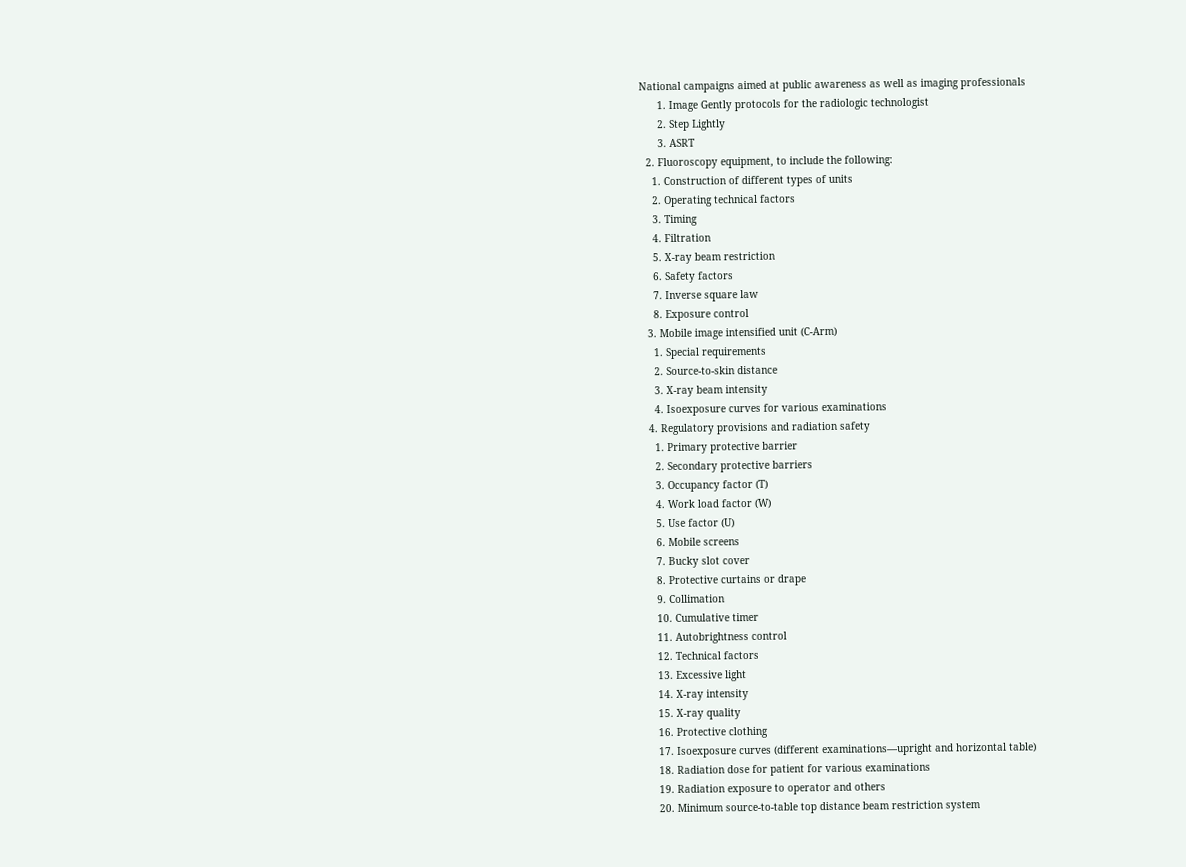National campaigns aimed at public awareness as well as imaging professionals
      1. Image Gently protocols for the radiologic technologist
      2. Step Lightly
      3. ASRT
  2. Fluoroscopy equipment, to include the following:
    1. Construction of different types of units
    2. Operating technical factors
    3. Timing
    4. Filtration
    5. X-ray beam restriction
    6. Safety factors
    7. Inverse square law
    8. Exposure control
  3. Mobile image intensified unit (C-Arm)
    1. Special requirements
    2. Source-to-skin distance
    3. X-ray beam intensity
    4. Isoexposure curves for various examinations
  4. Regulatory provisions and radiation safety
    1. Primary protective barrier
    2. Secondary protective barriers
    3. Occupancy factor (T)
    4. Work load factor (W)
    5. Use factor (U)
    6. Mobile screens
    7. Bucky slot cover
    8. Protective curtains or drape
    9. Collimation
    10. Cumulative timer
    11. Autobrightness control
    12. Technical factors
    13. Excessive light
    14. X-ray intensity
    15. X-ray quality
    16. Protective clothing
    17. Isoexposure curves (different examinations—upright and horizontal table)
    18. Radiation dose for patient for various examinations
    19. Radiation exposure to operator and others
    20. Minimum source-to-table top distance beam restriction system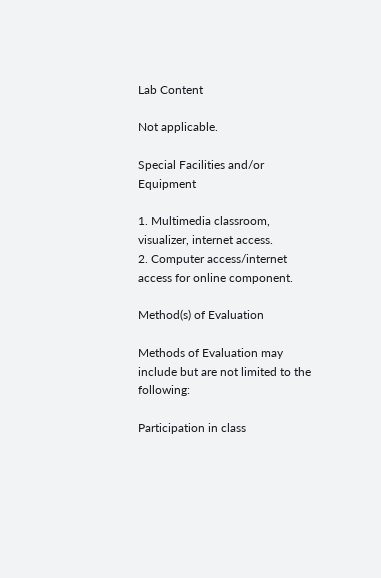Lab Content

Not applicable.

Special Facilities and/or Equipment

1. Multimedia classroom, visualizer, internet access.
2. Computer access/internet access for online component.

Method(s) of Evaluation

Methods of Evaluation may include but are not limited to the following:

Participation in class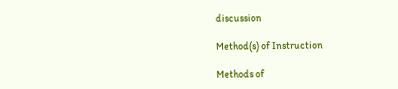discussion

Method(s) of Instruction

Methods of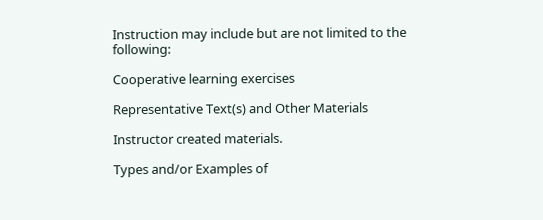Instruction may include but are not limited to the following:

Cooperative learning exercises

Representative Text(s) and Other Materials

Instructor created materials.

Types and/or Examples of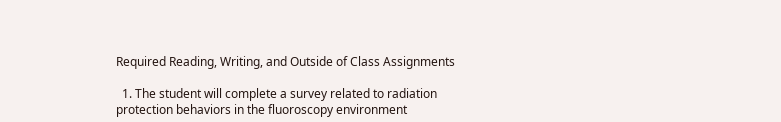Required Reading, Writing, and Outside of Class Assignments

  1. The student will complete a survey related to radiation protection behaviors in the fluoroscopy environment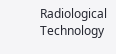Radiological Technology